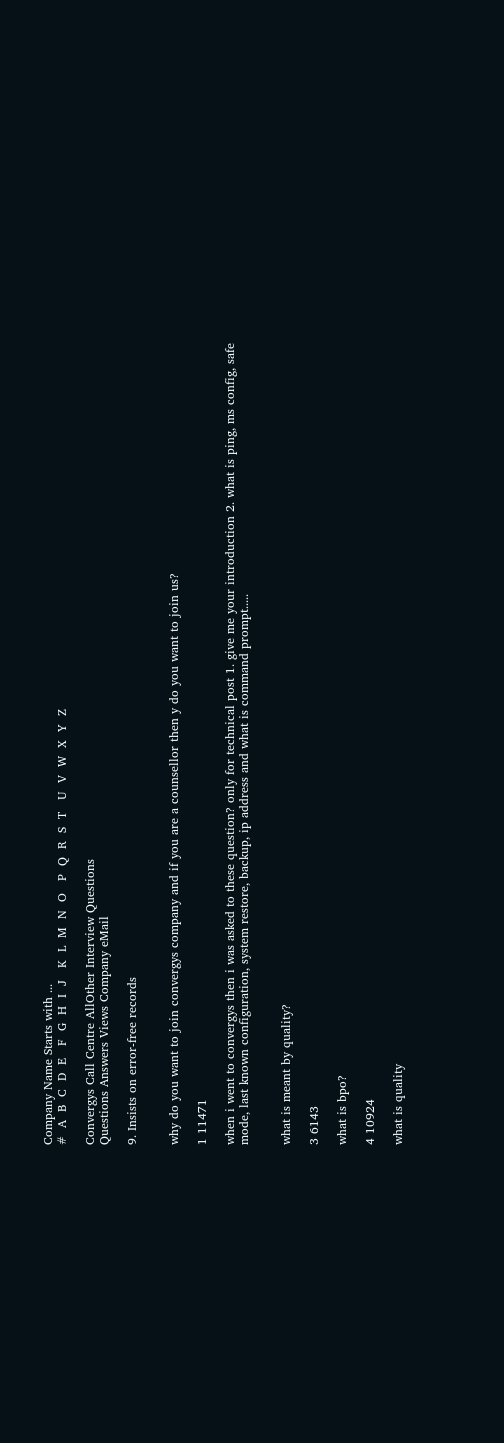Company Name Starts with ...
#  A  B  C  D  E   F  G  H  I  J   K  L  M  N  O   P  Q  R  S  T   U  V  W  X  Y  Z

Convergys Call Centre AllOther Interview Questions
Questions Answers Views Company eMail

9. Insists on error-free records


why do you want to join convergys company and if you are a counsellor then y do you want to join us?

1 11471

when i went to convergys then i was asked to these question? only for technical post 1. give me your introduction 2. what is ping, ms config, safe mode, last known configuration, system restore, backup, ip address and what is command prompt.....


what is meant by quality?

3 6143

what is bpo?

4 10924

what is quality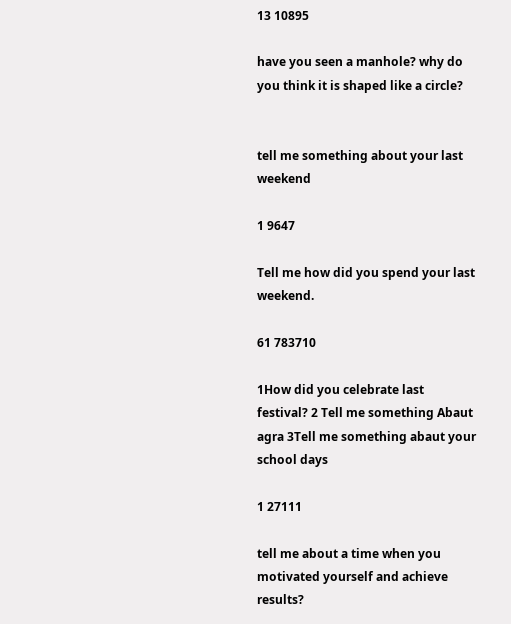13 10895

have you seen a manhole? why do you think it is shaped like a circle?


tell me something about your last weekend

1 9647

Tell me how did you spend your last weekend.

61 783710

1How did you celebrate last festival? 2 Tell me something Abaut agra 3Tell me something abaut your school days

1 27111

tell me about a time when you motivated yourself and achieve results?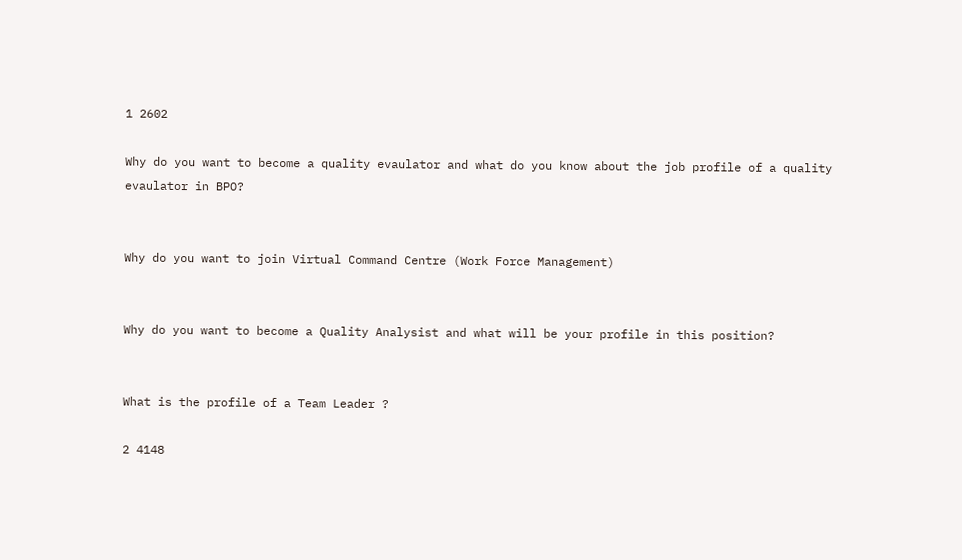1 2602

Why do you want to become a quality evaulator and what do you know about the job profile of a quality evaulator in BPO?


Why do you want to join Virtual Command Centre (Work Force Management)


Why do you want to become a Quality Analysist and what will be your profile in this position?


What is the profile of a Team Leader ?

2 4148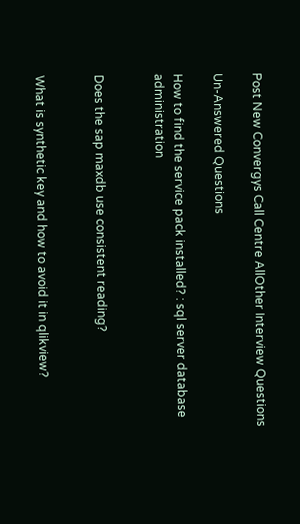Post New Convergys Call Centre AllOther Interview Questions

Un-Answered Questions

How to find the service pack installed? : sql server database administration


Does the sap maxdb use consistent reading?


What is synthetic key and how to avoid it in qlikview?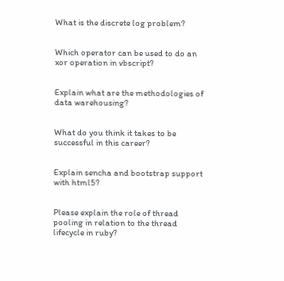What is the discrete log problem?


Which operator can be used to do an xor operation in vbscript?


Explain what are the methodologies of data warehousing?


What do you think it takes to be successful in this career?


Explain sencha and bootstrap support with html5?


Please explain the role of thread pooling in relation to the thread lifecycle in ruby?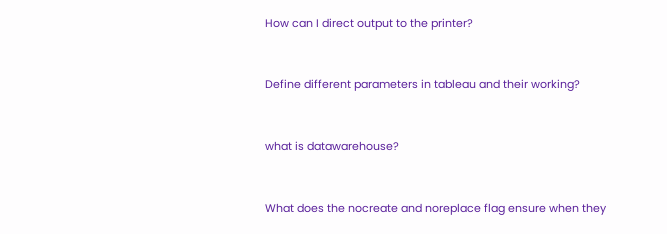How can I direct output to the printer?


Define different parameters in tableau and their working?


what is datawarehouse?


What does the nocreate and noreplace flag ensure when they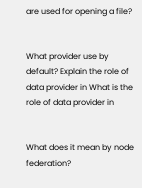are used for opening a file?


What provider use by default? Explain the role of data provider in What is the role of data provider in


What does it mean by node federation?